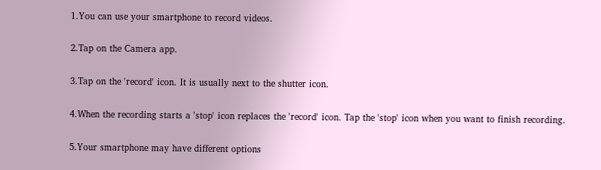1.You can use your smartphone to record videos.

2.Tap on the Camera app.

3.Tap on the 'record' icon. It is usually next to the shutter icon.

4.When the recording starts a 'stop' icon replaces the 'record' icon. Tap the 'stop' icon when you want to finish recording.

5.Your smartphone may have different options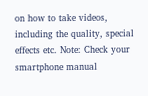on how to take videos, including the quality, special effects etc. Note: Check your smartphone manual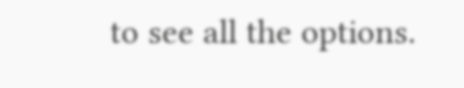to see all the options.